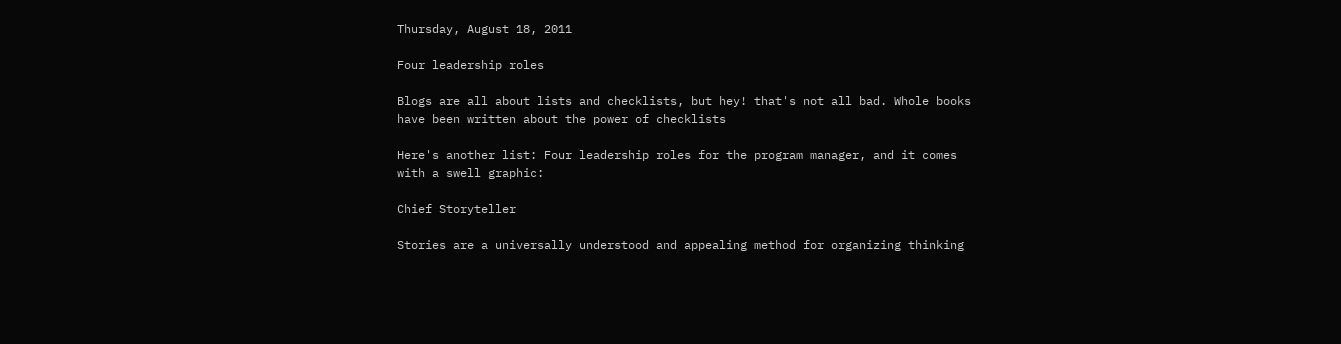Thursday, August 18, 2011

Four leadership roles

Blogs are all about lists and checklists, but hey! that's not all bad. Whole books have been written about the power of checklists

Here's another list: Four leadership roles for the program manager, and it comes with a swell graphic:

Chief Storyteller

Stories are a universally understood and appealing method for organizing thinking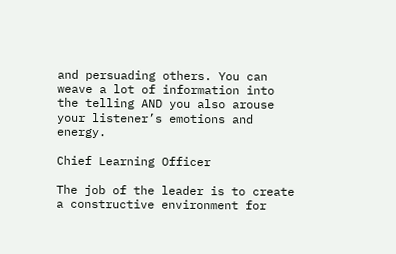and persuading others. You can weave a lot of information into the telling AND you also arouse your listener’s emotions and energy.

Chief Learning Officer

The job of the leader is to create a constructive environment for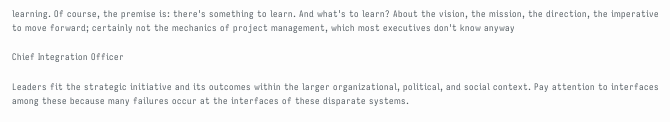learning. Of course, the premise is: there's something to learn. And what's to learn? About the vision, the mission, the direction, the imperative to move forward; certainly not the mechanics of project management, which most executives don't know anyway

Chief Integration Officer

Leaders fit the strategic initiative and its outcomes within the larger organizational, political, and social context. Pay attention to interfaces among these because many failures occur at the interfaces of these disparate systems.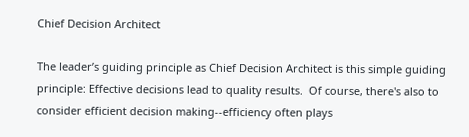Chief Decision Architect

The leader’s guiding principle as Chief Decision Architect is this simple guiding principle: Effective decisions lead to quality results.  Of course, there's also to consider efficient decision making--efficiency often plays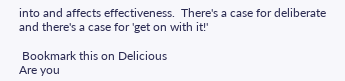into and affects effectiveness.  There's a case for deliberate and there's a case for 'get on with it!'

 Bookmark this on Delicious
Are you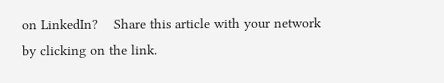on LinkedIn?    Share this article with your network by clicking on the link.